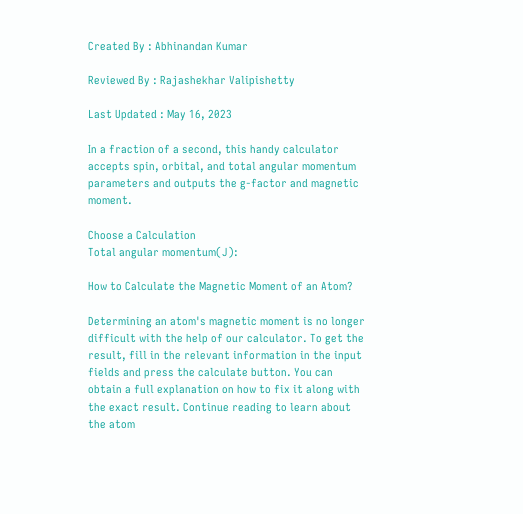Created By : Abhinandan Kumar

Reviewed By : Rajashekhar Valipishetty

Last Updated : May 16, 2023

In a fraction of a second, this handy calculator accepts spin, orbital, and total angular momentum parameters and outputs the g-factor and magnetic moment.

Choose a Calculation
Total angular momentum(J):

How to Calculate the Magnetic Moment of an Atom?

Determining an atom's magnetic moment is no longer difficult with the help of our calculator. To get the result, fill in the relevant information in the input fields and press the calculate button. You can obtain a full explanation on how to fix it along with the exact result. Continue reading to learn about the atom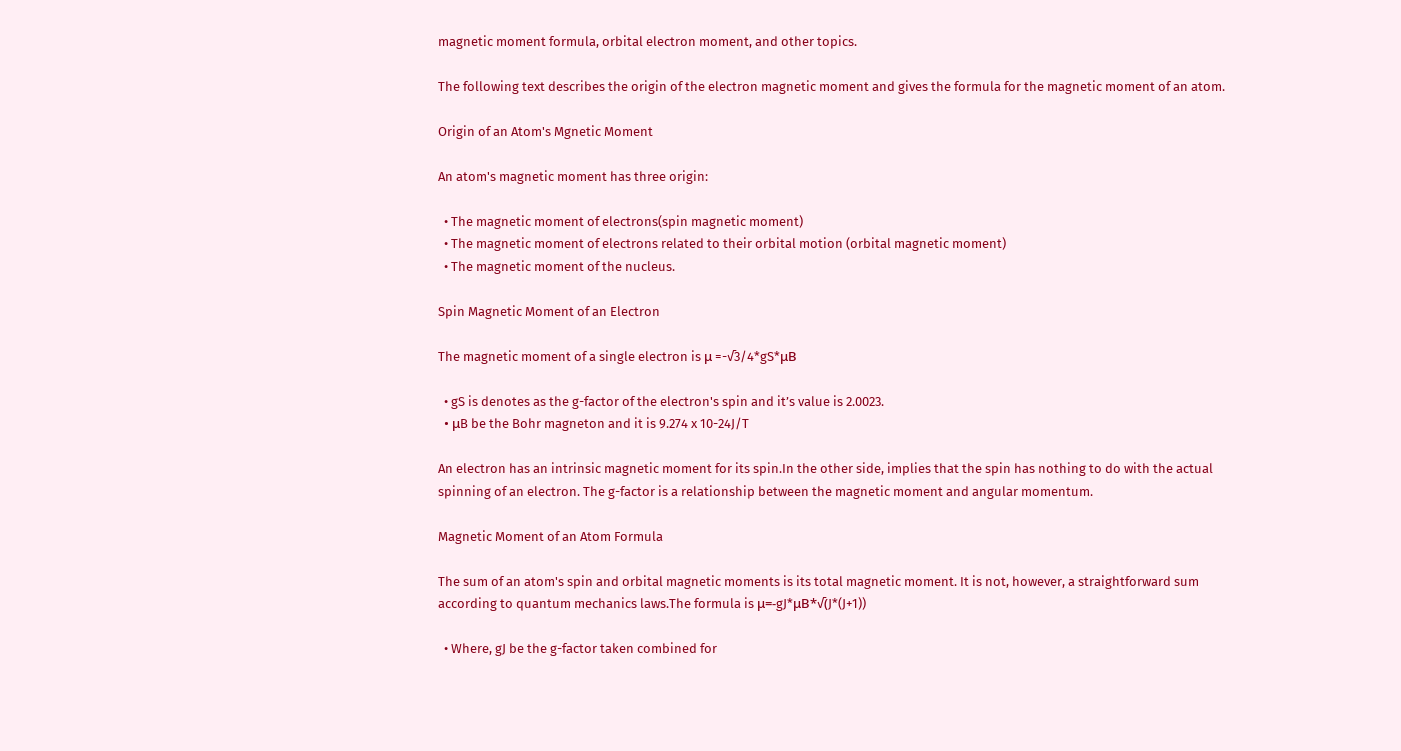magnetic moment formula, orbital electron moment, and other topics.

The following text describes the origin of the electron magnetic moment and gives the formula for the magnetic moment of an atom.

Origin of an Atom's Mgnetic Moment

An atom's magnetic moment has three origin:

  • The magnetic moment of electrons(spin magnetic moment)
  • The magnetic moment of electrons related to their orbital motion (orbital magnetic moment)
  • The magnetic moment of the nucleus.

Spin Magnetic Moment of an Electron

The magnetic moment of a single electron is μ =-√3/4*gS*μB

  • gS is denotes as the g-factor of the electron's spin and it’s value is 2.0023.
  • μB be the Bohr magneton and it is 9.274 x 10-24J/T

An electron has an intrinsic magnetic moment for its spin.In the other side, implies that the spin has nothing to do with the actual spinning of an electron. The g-factor is a relationship between the magnetic moment and angular momentum.

Magnetic Moment of an Atom Formula

The sum of an atom's spin and orbital magnetic moments is its total magnetic moment. It is not, however, a straightforward sum according to quantum mechanics laws.The formula is μ=-gJ*μB*√(J*(J+1))

  • Where, gJ be the g-factor taken combined for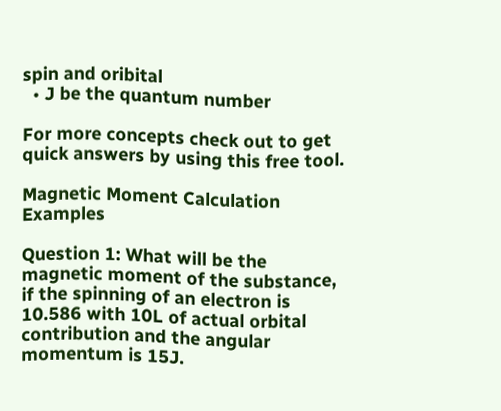spin and oribital
  • J be the quantum number

For more concepts check out to get quick answers by using this free tool.

Magnetic Moment Calculation Examples

Question 1: What will be the magnetic moment of the substance, if the spinning of an electron is 10.586 with 10L of actual orbital contribution and the angular momentum is 15J.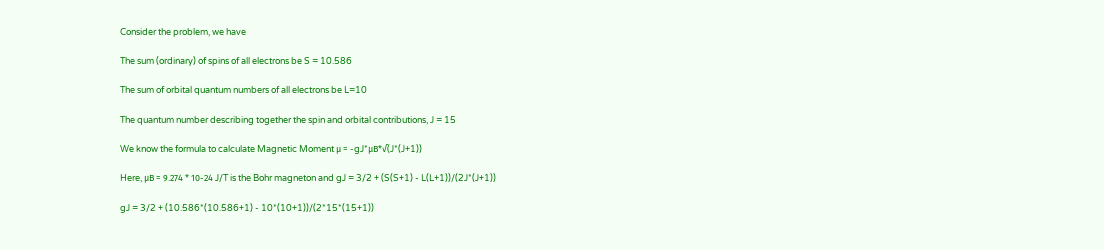Consider the problem, we have

The sum (ordinary) of spins of all electrons be S = 10.586

The sum of orbital quantum numbers of all electrons be L=10

The quantum number describing together the spin and orbital contributions, J = 15

We know the formula to calculate Magnetic Moment μ = -gJ*μB*√(J*(J+1))

Here, μB = 9.274 * 10-24 J/T is the Bohr magneton and gJ = 3/2 + (S(S+1) - L(L+1))/(2J*(J+1))

gJ = 3/2 + (10.586*(10.586+1) - 10*(10+1))/(2*15*(15+1))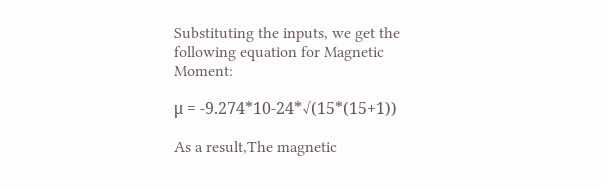Substituting the inputs, we get the following equation for Magnetic Moment:

μ = -9.274*10-24*√(15*(15+1))

As a result,The magnetic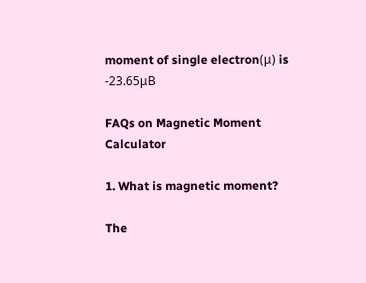moment of single electron(μ) is -23.65μB

FAQs on Magnetic Moment Calculator

1. What is magnetic moment?

The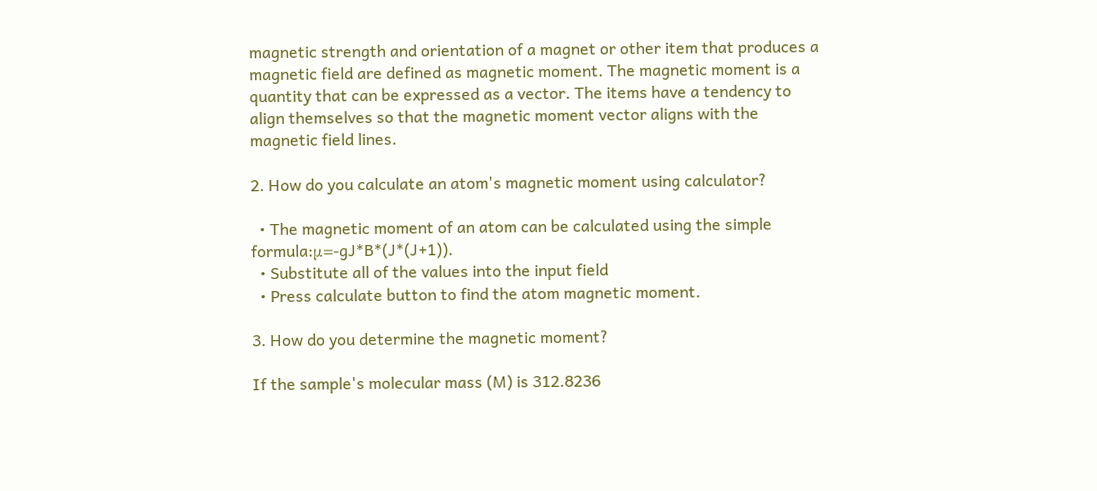magnetic strength and orientation of a magnet or other item that produces a magnetic field are defined as magnetic moment. The magnetic moment is a quantity that can be expressed as a vector. The items have a tendency to align themselves so that the magnetic moment vector aligns with the magnetic field lines.

2. How do you calculate an atom's magnetic moment using calculator?

  • The magnetic moment of an atom can be calculated using the simple formula:μ=-gJ*B*(J*(J+1)).
  • Substitute all of the values into the input field
  • Press calculate button to find the atom magnetic moment.

3. How do you determine the magnetic moment?

If the sample's molecular mass (M) is 312.8236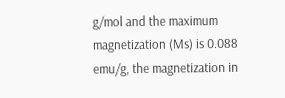g/mol and the maximum magnetization (Ms) is 0.088 emu/g, the magnetization in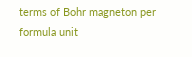terms of Bohr magneton per formula unit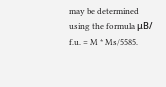may be determined using the formula μB/ f.u. = M * Ms/5585.